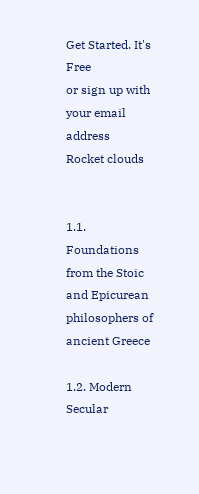Get Started. It's Free
or sign up with your email address
Rocket clouds


1.1. Foundations from the Stoic and Epicurean philosophers of ancient Greece

1.2. Modern Secular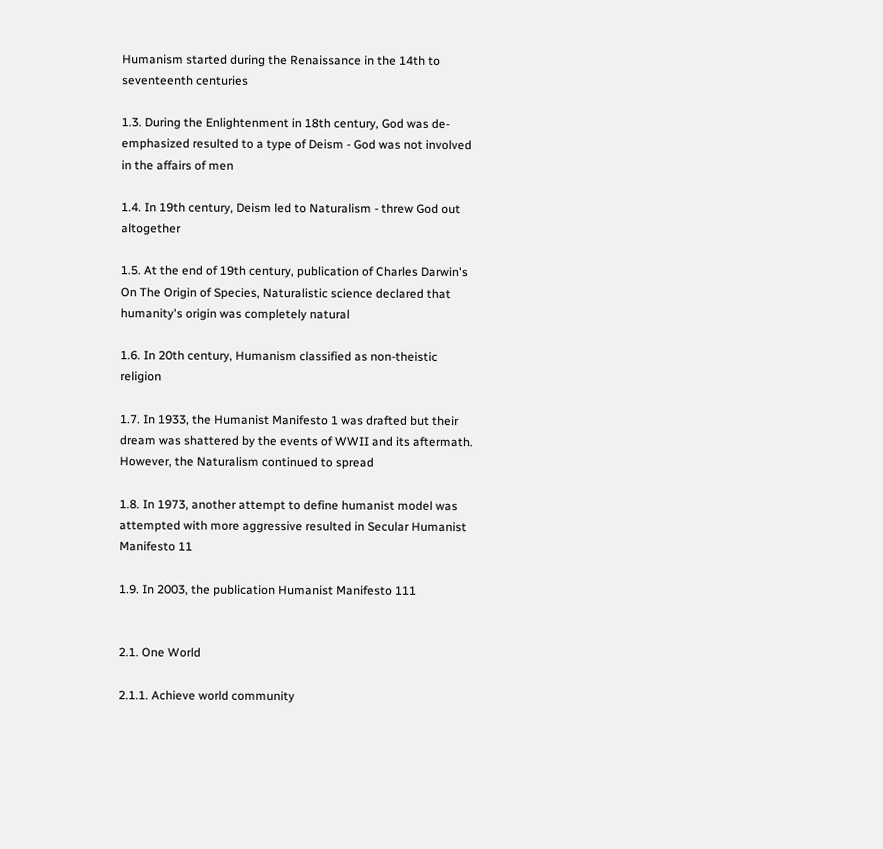Humanism started during the Renaissance in the 14th to seventeenth centuries

1.3. During the Enlightenment in 18th century, God was de-emphasized resulted to a type of Deism - God was not involved in the affairs of men

1.4. In 19th century, Deism led to Naturalism - threw God out altogether

1.5. At the end of 19th century, publication of Charles Darwin's On The Origin of Species, Naturalistic science declared that humanity's origin was completely natural

1.6. In 20th century, Humanism classified as non-theistic religion

1.7. In 1933, the Humanist Manifesto 1 was drafted but their dream was shattered by the events of WWII and its aftermath. However, the Naturalism continued to spread

1.8. In 1973, another attempt to define humanist model was attempted with more aggressive resulted in Secular Humanist Manifesto 11

1.9. In 2003, the publication Humanist Manifesto 111


2.1. One World

2.1.1. Achieve world community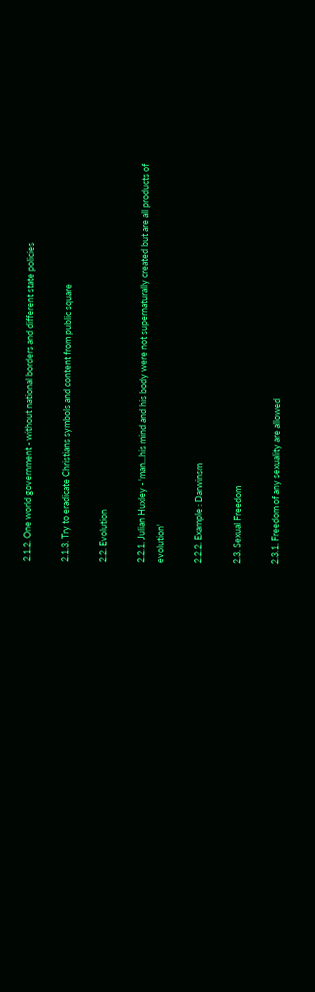2.1.2. One world government - without national borders and different state policies

2.1.3. Try to eradicate Christians symbols and content from public square

2.2. Evolution

2.2.1. Julian Huxley - 'man...his mind and his body were not supernaturally created but are all products of evolution'

2.2.2. Example : Darwinsm

2.3. Sexual Freedom

2.3.1. Freedom of any sexuality are allowed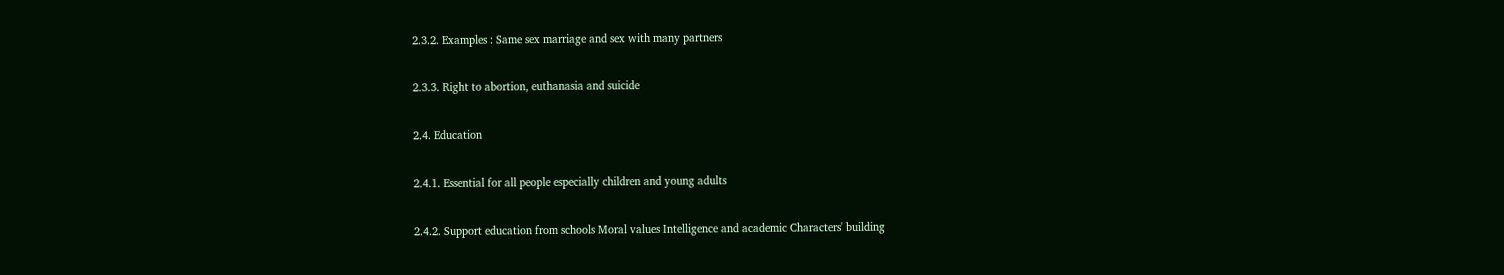2.3.2. Examples : Same sex marriage and sex with many partners

2.3.3. Right to abortion, euthanasia and suicide

2.4. Education

2.4.1. Essential for all people especially children and young adults

2.4.2. Support education from schools Moral values Intelligence and academic Characters' building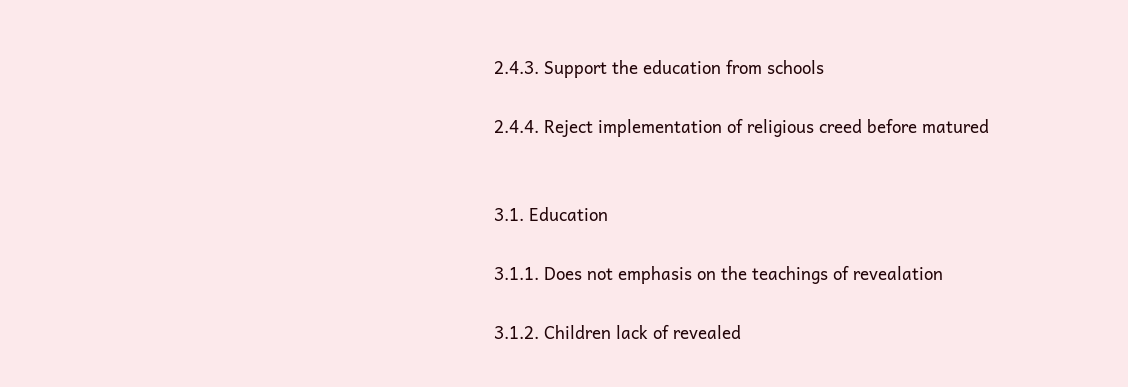2.4.3. Support the education from schools

2.4.4. Reject implementation of religious creed before matured


3.1. Education

3.1.1. Does not emphasis on the teachings of revealation

3.1.2. Children lack of revealed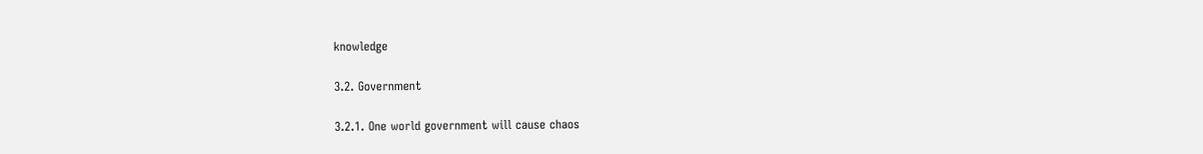knowledge

3.2. Government

3.2.1. One world government will cause chaos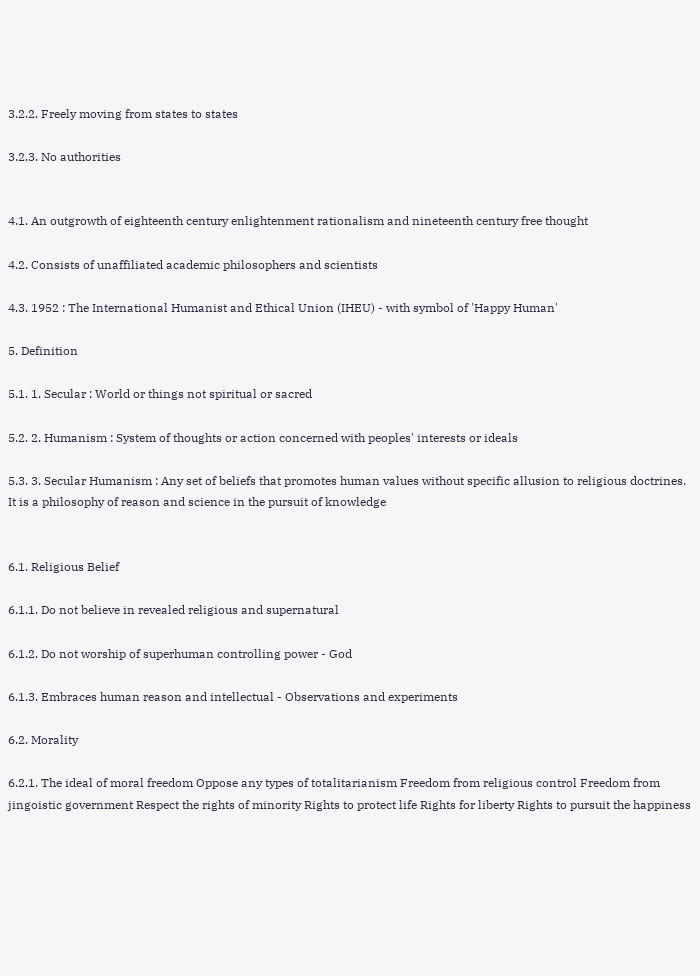3.2.2. Freely moving from states to states

3.2.3. No authorities


4.1. An outgrowth of eighteenth century enlightenment rationalism and nineteenth century free thought

4.2. Consists of unaffiliated academic philosophers and scientists

4.3. 1952 : The International Humanist and Ethical Union (IHEU) - with symbol of 'Happy Human'

5. Definition

5.1. 1. Secular : World or things not spiritual or sacred

5.2. 2. Humanism : System of thoughts or action concerned with peoples' interests or ideals

5.3. 3. Secular Humanism : Any set of beliefs that promotes human values without specific allusion to religious doctrines. It is a philosophy of reason and science in the pursuit of knowledge


6.1. Religious Belief

6.1.1. Do not believe in revealed religious and supernatural

6.1.2. Do not worship of superhuman controlling power - God

6.1.3. Embraces human reason and intellectual - Observations and experiments

6.2. Morality

6.2.1. The ideal of moral freedom Oppose any types of totalitarianism Freedom from religious control Freedom from jingoistic government Respect the rights of minority Rights to protect life Rights for liberty Rights to pursuit the happiness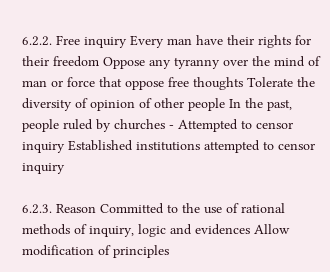6.2.2. Free inquiry Every man have their rights for their freedom Oppose any tyranny over the mind of man or force that oppose free thoughts Tolerate the diversity of opinion of other people In the past, people ruled by churches - Attempted to censor inquiry Established institutions attempted to censor inquiry

6.2.3. Reason Committed to the use of rational methods of inquiry, logic and evidences Allow modification of principles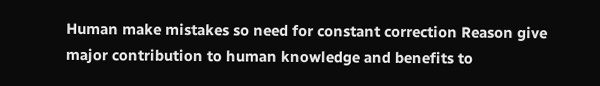Human make mistakes so need for constant correction Reason give major contribution to human knowledge and benefits to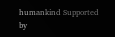humankind Supported by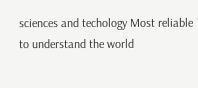sciences and techology Most reliable to understand the world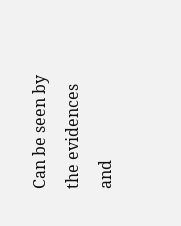Can be seen by the evidences and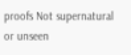proofs Not supernatural or unseen